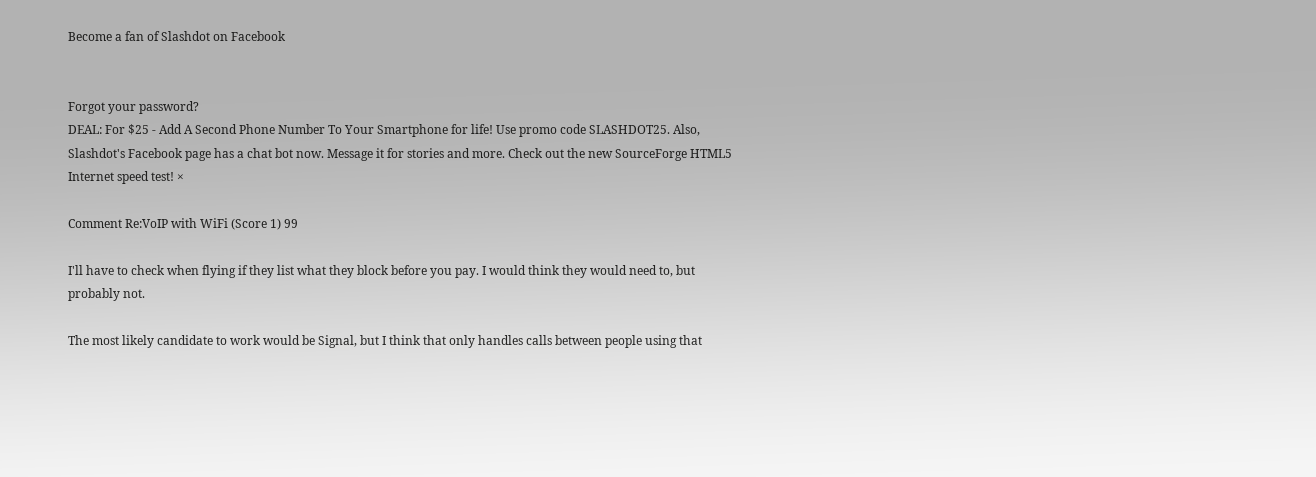Become a fan of Slashdot on Facebook


Forgot your password?
DEAL: For $25 - Add A Second Phone Number To Your Smartphone for life! Use promo code SLASHDOT25. Also, Slashdot's Facebook page has a chat bot now. Message it for stories and more. Check out the new SourceForge HTML5 Internet speed test! ×

Comment Re:VoIP with WiFi (Score 1) 99

I'll have to check when flying if they list what they block before you pay. I would think they would need to, but probably not.

The most likely candidate to work would be Signal, but I think that only handles calls between people using that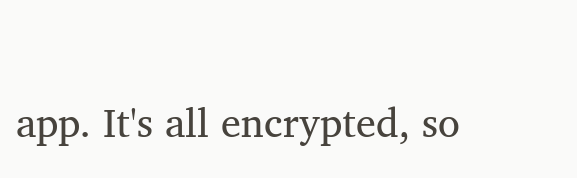app. It's all encrypted, so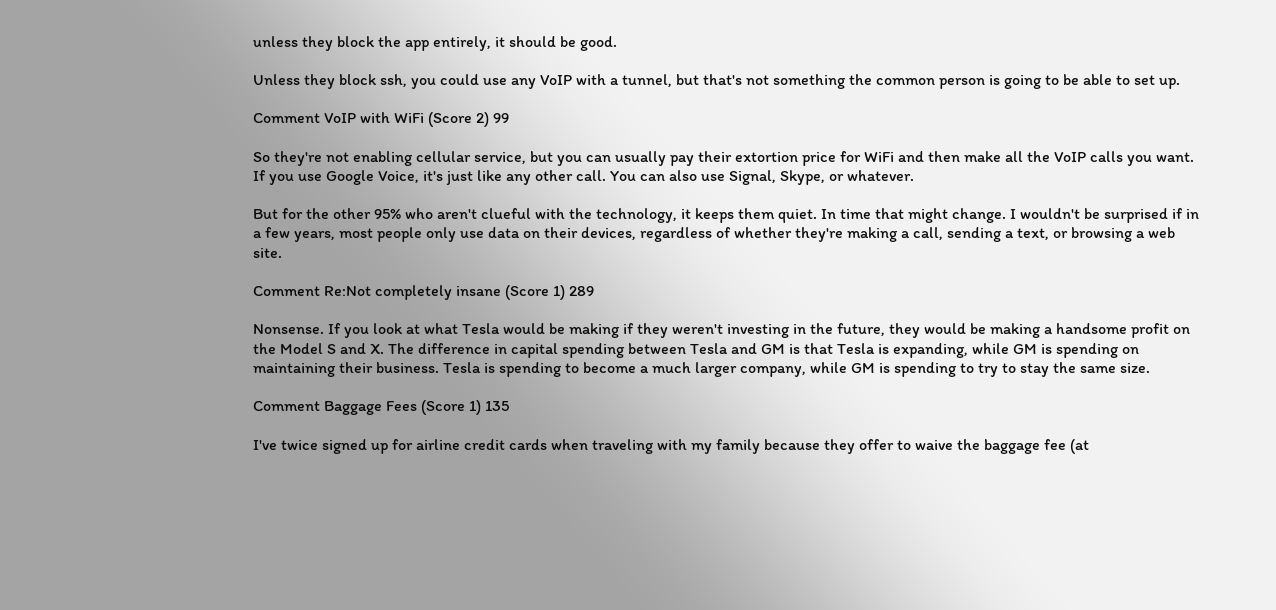unless they block the app entirely, it should be good.

Unless they block ssh, you could use any VoIP with a tunnel, but that's not something the common person is going to be able to set up.

Comment VoIP with WiFi (Score 2) 99

So they're not enabling cellular service, but you can usually pay their extortion price for WiFi and then make all the VoIP calls you want. If you use Google Voice, it's just like any other call. You can also use Signal, Skype, or whatever.

But for the other 95% who aren't clueful with the technology, it keeps them quiet. In time that might change. I wouldn't be surprised if in a few years, most people only use data on their devices, regardless of whether they're making a call, sending a text, or browsing a web site.

Comment Re:Not completely insane (Score 1) 289

Nonsense. If you look at what Tesla would be making if they weren't investing in the future, they would be making a handsome profit on the Model S and X. The difference in capital spending between Tesla and GM is that Tesla is expanding, while GM is spending on maintaining their business. Tesla is spending to become a much larger company, while GM is spending to try to stay the same size.

Comment Baggage Fees (Score 1) 135

I've twice signed up for airline credit cards when traveling with my family because they offer to waive the baggage fee (at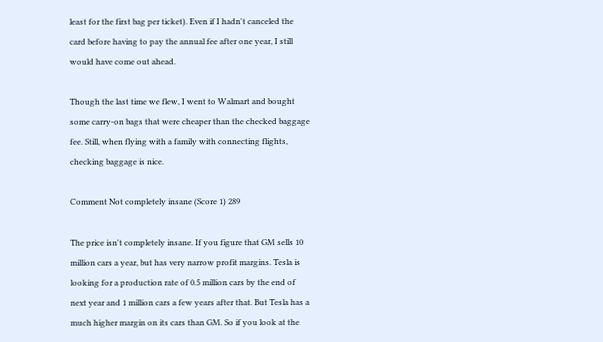least for the first bag per ticket). Even if I hadn't canceled the card before having to pay the annual fee after one year, I still would have come out ahead.

Though the last time we flew, I went to Walmart and bought some carry-on bags that were cheaper than the checked baggage fee. Still, when flying with a family with connecting flights, checking baggage is nice.

Comment Not completely insane (Score 1) 289

The price isn't completely insane. If you figure that GM sells 10 million cars a year, but has very narrow profit margins. Tesla is looking for a production rate of 0.5 million cars by the end of next year and 1 million cars a few years after that. But Tesla has a much higher margin on its cars than GM. So if you look at the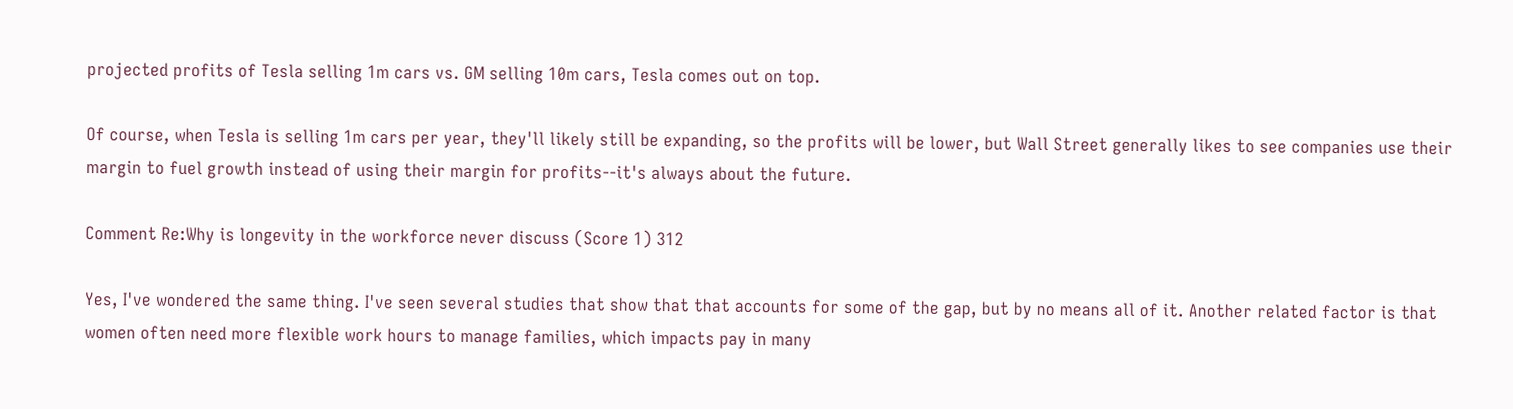projected profits of Tesla selling 1m cars vs. GM selling 10m cars, Tesla comes out on top.

Of course, when Tesla is selling 1m cars per year, they'll likely still be expanding, so the profits will be lower, but Wall Street generally likes to see companies use their margin to fuel growth instead of using their margin for profits--it's always about the future.

Comment Re:Why is longevity in the workforce never discuss (Score 1) 312

Yes, I've wondered the same thing. I've seen several studies that show that that accounts for some of the gap, but by no means all of it. Another related factor is that women often need more flexible work hours to manage families, which impacts pay in many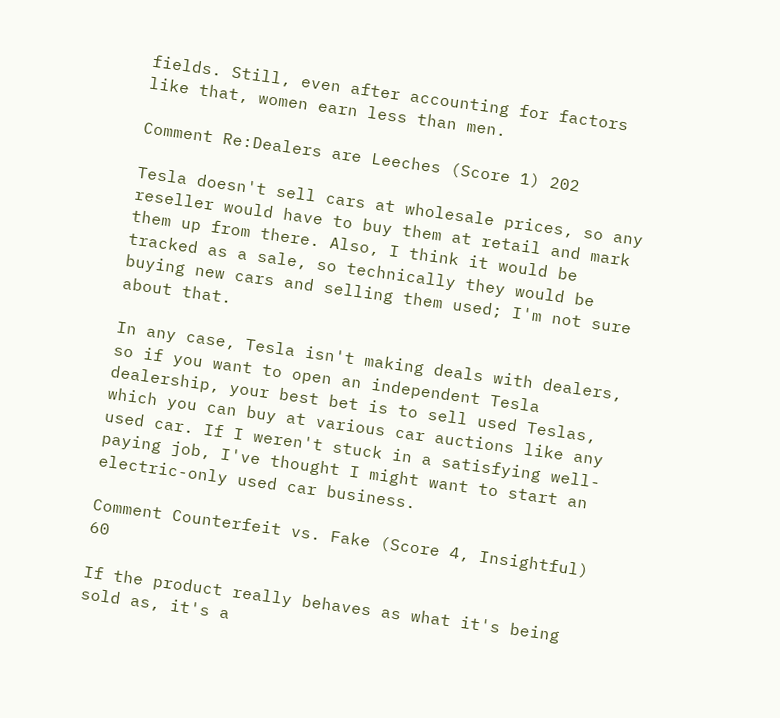fields. Still, even after accounting for factors like that, women earn less than men.

Comment Re:Dealers are Leeches (Score 1) 202

Tesla doesn't sell cars at wholesale prices, so any reseller would have to buy them at retail and mark them up from there. Also, I think it would be tracked as a sale, so technically they would be buying new cars and selling them used; I'm not sure about that.

In any case, Tesla isn't making deals with dealers, so if you want to open an independent Tesla dealership, your best bet is to sell used Teslas, which you can buy at various car auctions like any used car. If I weren't stuck in a satisfying well-paying job, I've thought I might want to start an electric-only used car business.

Comment Counterfeit vs. Fake (Score 4, Insightful) 60

If the product really behaves as what it's being sold as, it's a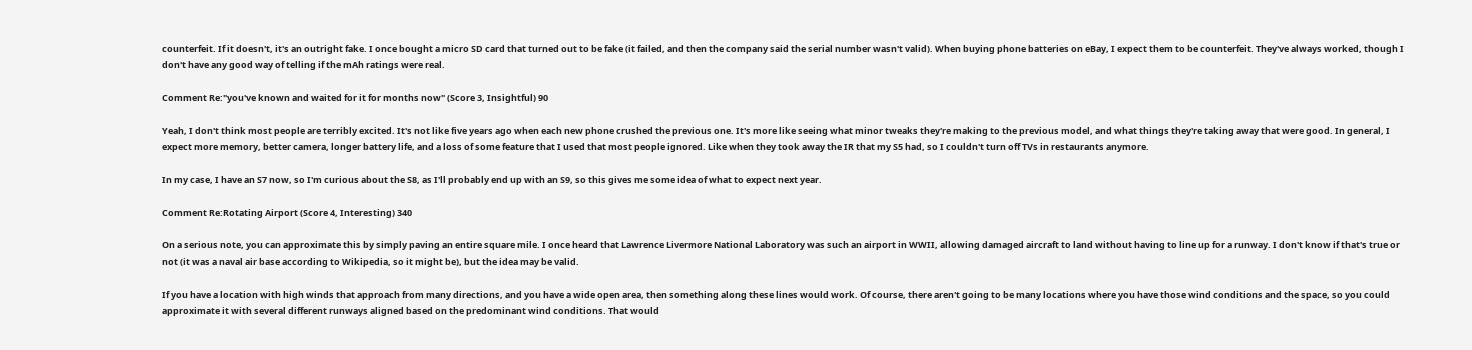counterfeit. If it doesn't, it's an outright fake. I once bought a micro SD card that turned out to be fake (it failed, and then the company said the serial number wasn't valid). When buying phone batteries on eBay, I expect them to be counterfeit. They've always worked, though I don't have any good way of telling if the mAh ratings were real.

Comment Re:"you've known and waited for it for months now" (Score 3, Insightful) 90

Yeah, I don't think most people are terribly excited. It's not like five years ago when each new phone crushed the previous one. It's more like seeing what minor tweaks they're making to the previous model, and what things they're taking away that were good. In general, I expect more memory, better camera, longer battery life, and a loss of some feature that I used that most people ignored. Like when they took away the IR that my S5 had, so I couldn't turn off TVs in restaurants anymore.

In my case, I have an S7 now, so I'm curious about the S8, as I'll probably end up with an S9, so this gives me some idea of what to expect next year.

Comment Re:Rotating Airport (Score 4, Interesting) 340

On a serious note, you can approximate this by simply paving an entire square mile. I once heard that Lawrence Livermore National Laboratory was such an airport in WWII, allowing damaged aircraft to land without having to line up for a runway. I don't know if that's true or not (it was a naval air base according to Wikipedia, so it might be), but the idea may be valid.

If you have a location with high winds that approach from many directions, and you have a wide open area, then something along these lines would work. Of course, there aren't going to be many locations where you have those wind conditions and the space, so you could approximate it with several different runways aligned based on the predominant wind conditions. That would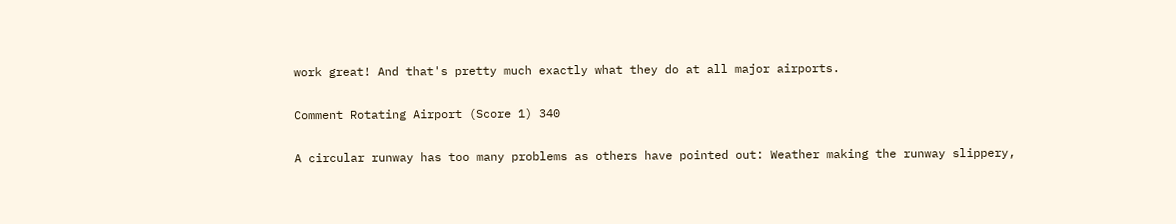work great! And that's pretty much exactly what they do at all major airports.

Comment Rotating Airport (Score 1) 340

A circular runway has too many problems as others have pointed out: Weather making the runway slippery,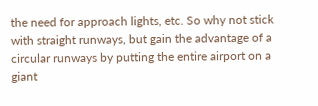the need for approach lights, etc. So why not stick with straight runways, but gain the advantage of a circular runways by putting the entire airport on a giant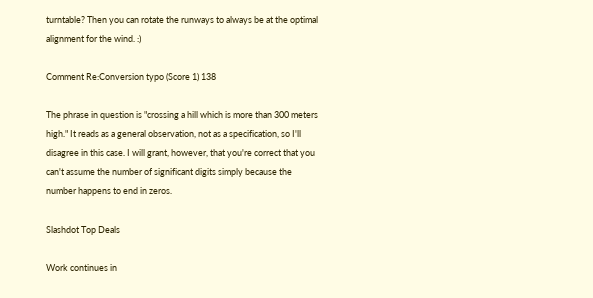turntable? Then you can rotate the runways to always be at the optimal alignment for the wind. :)

Comment Re:Conversion typo (Score 1) 138

The phrase in question is "crossing a hill which is more than 300 meters high." It reads as a general observation, not as a specification, so I'll disagree in this case. I will grant, however, that you're correct that you can't assume the number of significant digits simply because the number happens to end in zeros.

Slashdot Top Deals

Work continues in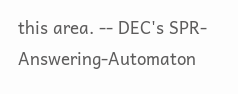this area. -- DEC's SPR-Answering-Automaton